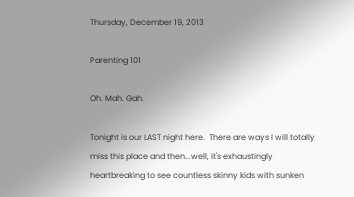Thursday, December 19, 2013

Parenting 101

Oh. Mah. Gah.

Tonight is our LAST night here.  There are ways I will totally miss this place and then...well, it's exhaustingly heartbreaking to see countless skinny kids with sunken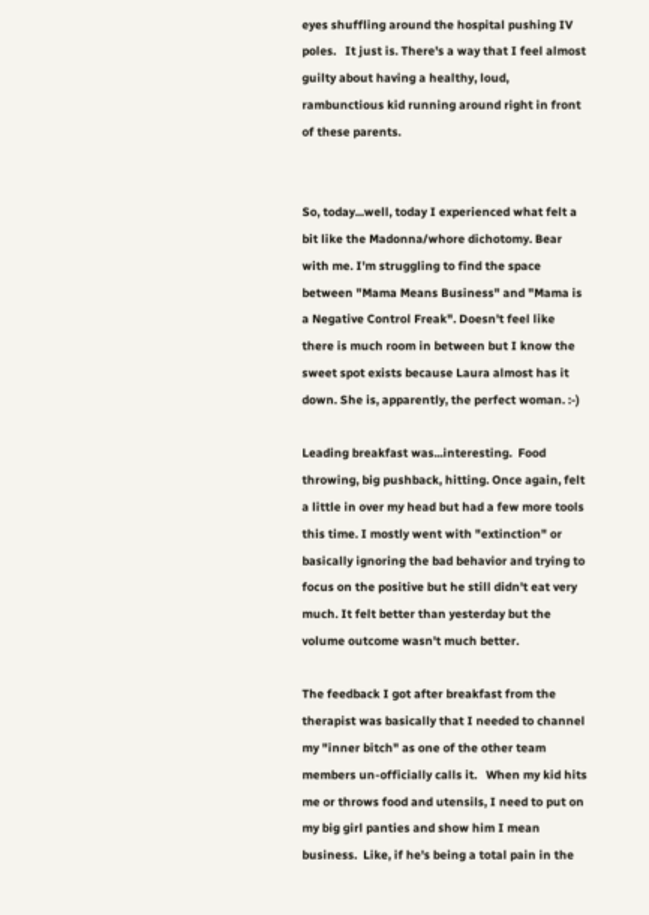eyes shuffling around the hospital pushing IV poles.   It just is. There's a way that I feel almost guilty about having a healthy, loud, rambunctious kid running around right in front of these parents.


So, today...well, today I experienced what felt a bit like the Madonna/whore dichotomy. Bear with me. I'm struggling to find the space between "Mama Means Business" and "Mama is a Negative Control Freak". Doesn't feel like there is much room in between but I know the sweet spot exists because Laura almost has it down. She is, apparently, the perfect woman. :-)

Leading breakfast was...interesting.  Food throwing, big pushback, hitting. Once again, felt a little in over my head but had a few more tools this time. I mostly went with "extinction" or basically ignoring the bad behavior and trying to focus on the positive but he still didn't eat very much. It felt better than yesterday but the volume outcome wasn't much better.

The feedback I got after breakfast from the therapist was basically that I needed to channel my "inner bitch" as one of the other team members un-officially calls it.   When my kid hits me or throws food and utensils, I need to put on my big girl panties and show him I mean business.  Like, if he's being a total pain in the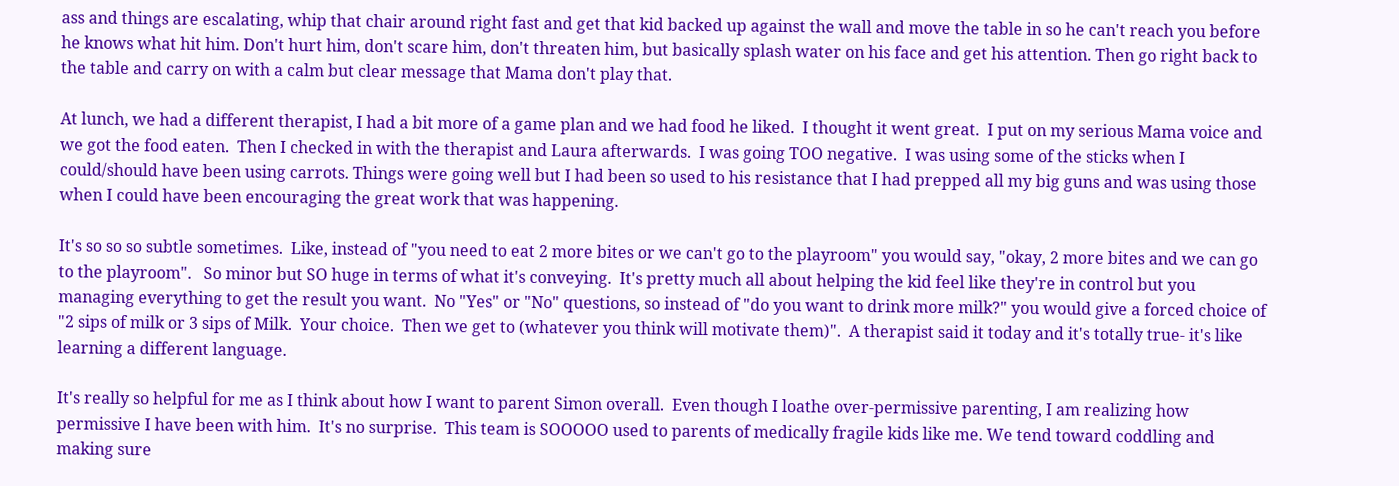ass and things are escalating, whip that chair around right fast and get that kid backed up against the wall and move the table in so he can't reach you before he knows what hit him. Don't hurt him, don't scare him, don't threaten him, but basically splash water on his face and get his attention. Then go right back to the table and carry on with a calm but clear message that Mama don't play that.

At lunch, we had a different therapist, I had a bit more of a game plan and we had food he liked.  I thought it went great.  I put on my serious Mama voice and we got the food eaten.  Then I checked in with the therapist and Laura afterwards.  I was going TOO negative.  I was using some of the sticks when I could/should have been using carrots. Things were going well but I had been so used to his resistance that I had prepped all my big guns and was using those when I could have been encouraging the great work that was happening.

It's so so so subtle sometimes.  Like, instead of "you need to eat 2 more bites or we can't go to the playroom" you would say, "okay, 2 more bites and we can go to the playroom".   So minor but SO huge in terms of what it's conveying.  It's pretty much all about helping the kid feel like they're in control but you managing everything to get the result you want.  No "Yes" or "No" questions, so instead of "do you want to drink more milk?" you would give a forced choice of "2 sips of milk or 3 sips of Milk.  Your choice.  Then we get to (whatever you think will motivate them)".  A therapist said it today and it's totally true- it's like learning a different language.

It's really so helpful for me as I think about how I want to parent Simon overall.  Even though I loathe over-permissive parenting, I am realizing how permissive I have been with him.  It's no surprise.  This team is SOOOOO used to parents of medically fragile kids like me. We tend toward coddling and making sure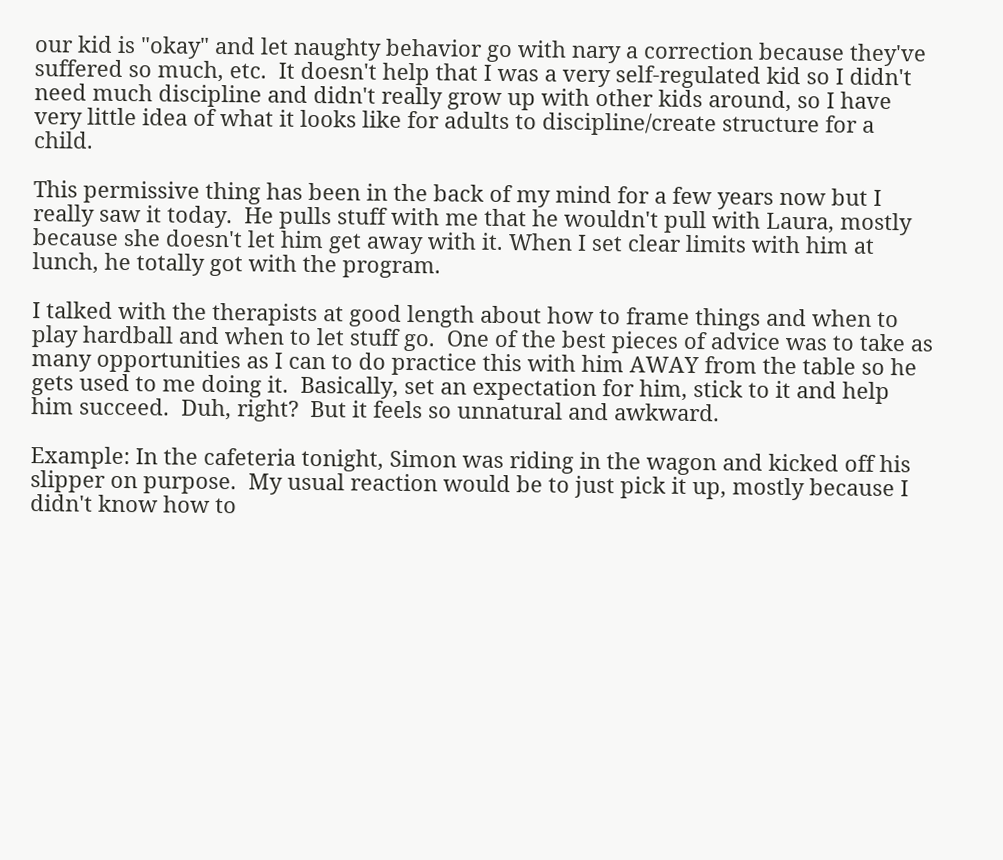our kid is "okay" and let naughty behavior go with nary a correction because they've suffered so much, etc.  It doesn't help that I was a very self-regulated kid so I didn't need much discipline and didn't really grow up with other kids around, so I have very little idea of what it looks like for adults to discipline/create structure for a child.

This permissive thing has been in the back of my mind for a few years now but I really saw it today.  He pulls stuff with me that he wouldn't pull with Laura, mostly because she doesn't let him get away with it. When I set clear limits with him at lunch, he totally got with the program.

I talked with the therapists at good length about how to frame things and when to play hardball and when to let stuff go.  One of the best pieces of advice was to take as many opportunities as I can to do practice this with him AWAY from the table so he gets used to me doing it.  Basically, set an expectation for him, stick to it and help him succeed.  Duh, right?  But it feels so unnatural and awkward.

Example: In the cafeteria tonight, Simon was riding in the wagon and kicked off his slipper on purpose.  My usual reaction would be to just pick it up, mostly because I didn't know how to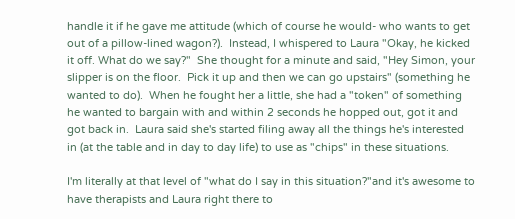handle it if he gave me attitude (which of course he would- who wants to get out of a pillow-lined wagon?).  Instead, I whispered to Laura "Okay, he kicked it off. What do we say?"  She thought for a minute and said, "Hey Simon, your slipper is on the floor.  Pick it up and then we can go upstairs" (something he wanted to do).  When he fought her a little, she had a "token" of something he wanted to bargain with and within 2 seconds he hopped out, got it and got back in.  Laura said she's started filing away all the things he's interested in (at the table and in day to day life) to use as "chips" in these situations.

I'm literally at that level of "what do I say in this situation?"and it's awesome to have therapists and Laura right there to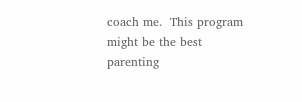coach me.  This program might be the best parenting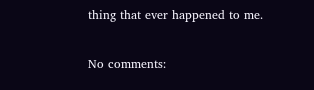thing that ever happened to me.

No comments: